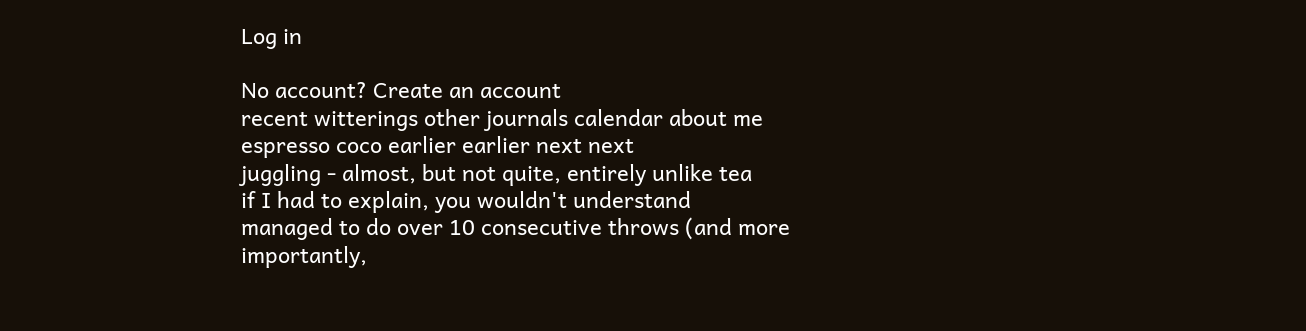Log in

No account? Create an account
recent witterings other journals calendar about me espresso coco earlier earlier next next
juggling - almost, but not quite, entirely unlike tea
if I had to explain, you wouldn't understand
managed to do over 10 consecutive throws (and more importantly,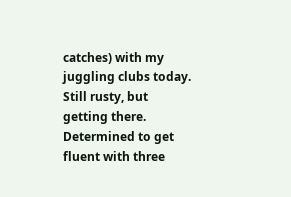catches) with my juggling clubs today. Still rusty, but getting there. Determined to get fluent with three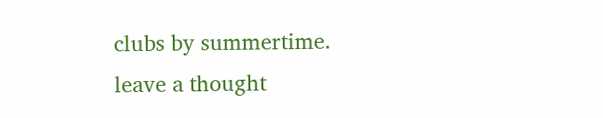clubs by summertime.
leave a thought